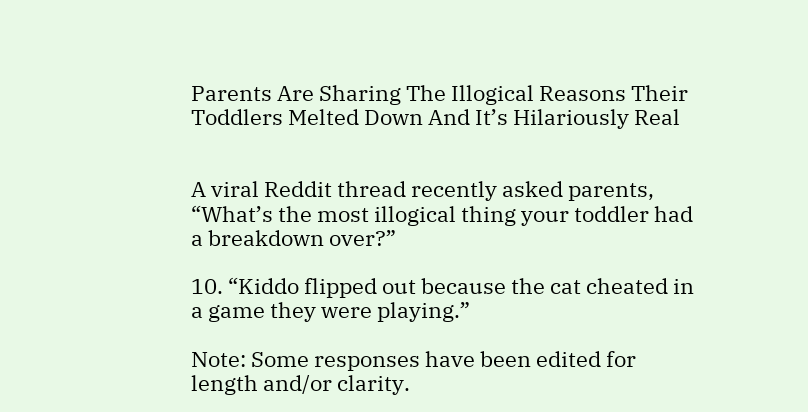Parents Are Sharing The Illogical Reasons Their Toddlers Melted Down And It’s Hilariously Real


A viral Reddit thread recently asked parents, “What’s the most illogical thing your toddler had a breakdown over?”

10. “Kiddo flipped out because the cat cheated in a game they were playing.”

Note: Some responses have been edited for length and/or clarity.